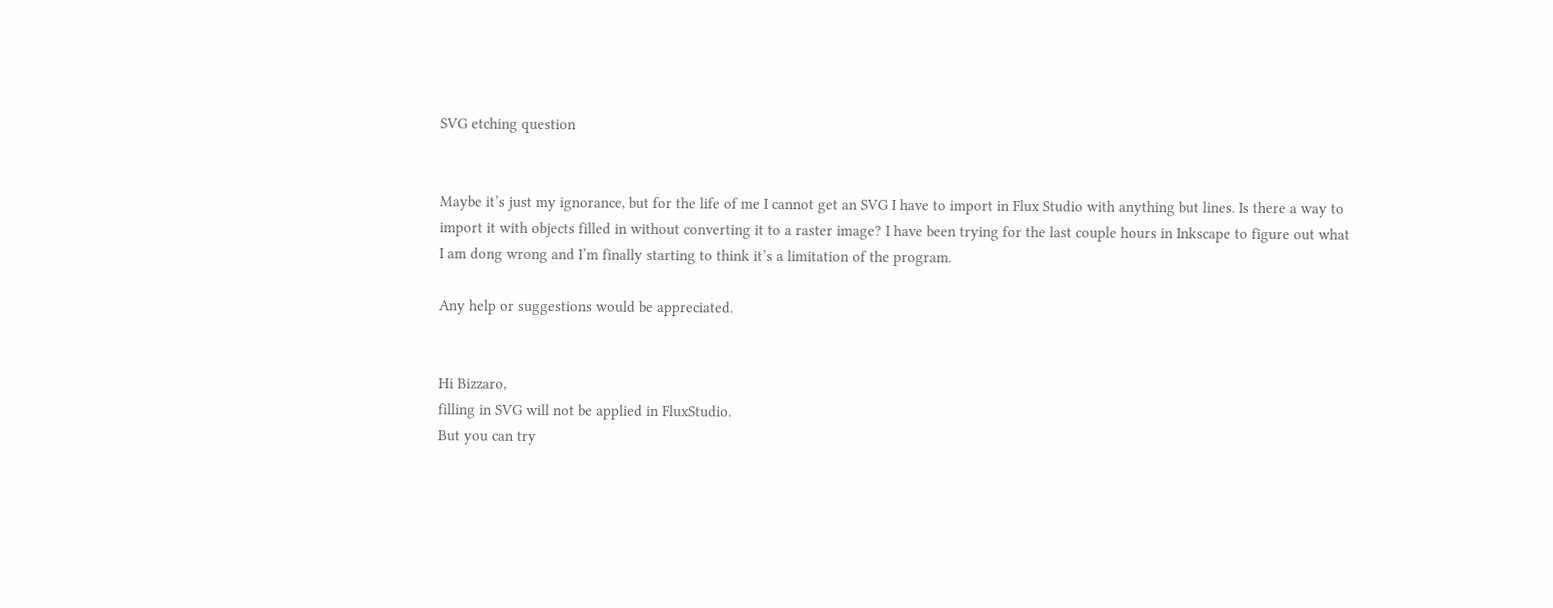SVG etching question


Maybe it’s just my ignorance, but for the life of me I cannot get an SVG I have to import in Flux Studio with anything but lines. Is there a way to import it with objects filled in without converting it to a raster image? I have been trying for the last couple hours in Inkscape to figure out what I am dong wrong and I’m finally starting to think it’s a limitation of the program.

Any help or suggestions would be appreciated.


Hi Bizzaro,
filling in SVG will not be applied in FluxStudio.
But you can try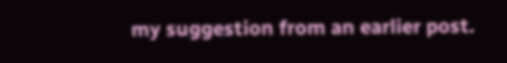my suggestion from an earlier post.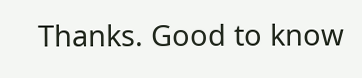Thanks. Good to know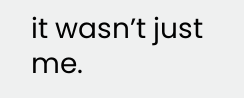it wasn’t just me.